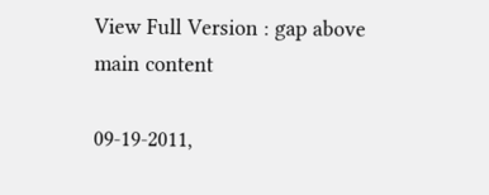View Full Version : gap above main content

09-19-2011,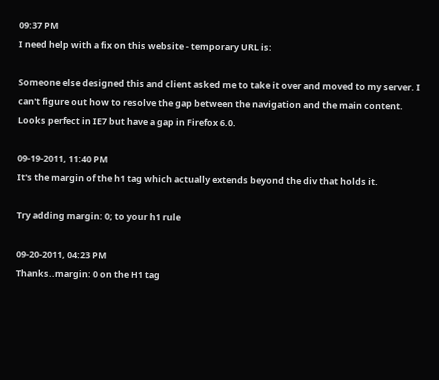09:37 PM
I need help with a fix on this website - temporary URL is:

Someone else designed this and client asked me to take it over and moved to my server. I can't figure out how to resolve the gap between the navigation and the main content. Looks perfect in IE7 but have a gap in Firefox 6.0.

09-19-2011, 11:40 PM
It's the margin of the h1 tag which actually extends beyond the div that holds it.

Try adding margin: 0; to your h1 rule

09-20-2011, 04:23 PM
Thanks..margin: 0 on the H1 tag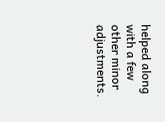helped along with a few other minor adjustments.